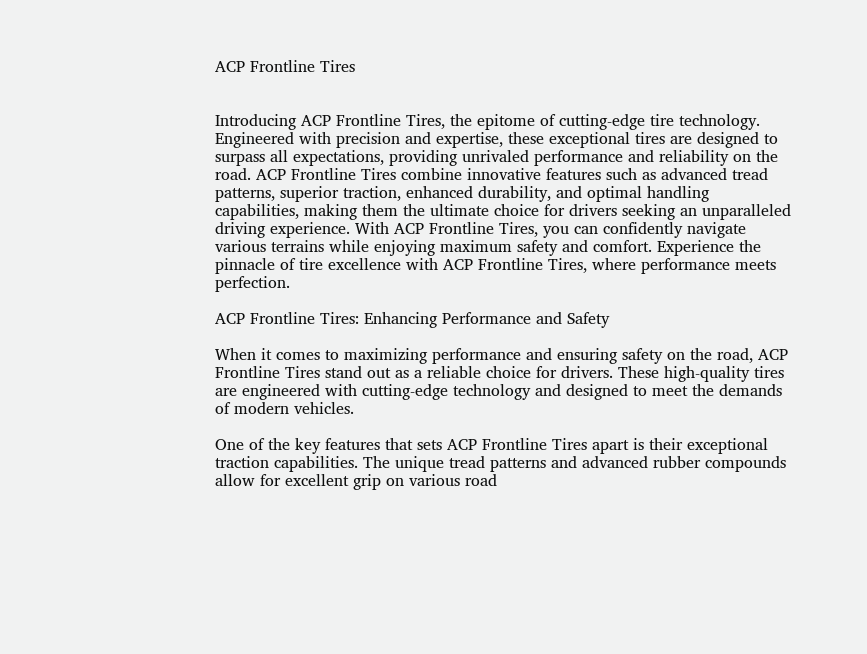ACP Frontline Tires


Introducing ACP Frontline Tires, the epitome of cutting-edge tire technology. Engineered with precision and expertise, these exceptional tires are designed to surpass all expectations, providing unrivaled performance and reliability on the road. ACP Frontline Tires combine innovative features such as advanced tread patterns, superior traction, enhanced durability, and optimal handling capabilities, making them the ultimate choice for drivers seeking an unparalleled driving experience. With ACP Frontline Tires, you can confidently navigate various terrains while enjoying maximum safety and comfort. Experience the pinnacle of tire excellence with ACP Frontline Tires, where performance meets perfection.

ACP Frontline Tires: Enhancing Performance and Safety

When it comes to maximizing performance and ensuring safety on the road, ACP Frontline Tires stand out as a reliable choice for drivers. These high-quality tires are engineered with cutting-edge technology and designed to meet the demands of modern vehicles.

One of the key features that sets ACP Frontline Tires apart is their exceptional traction capabilities. The unique tread patterns and advanced rubber compounds allow for excellent grip on various road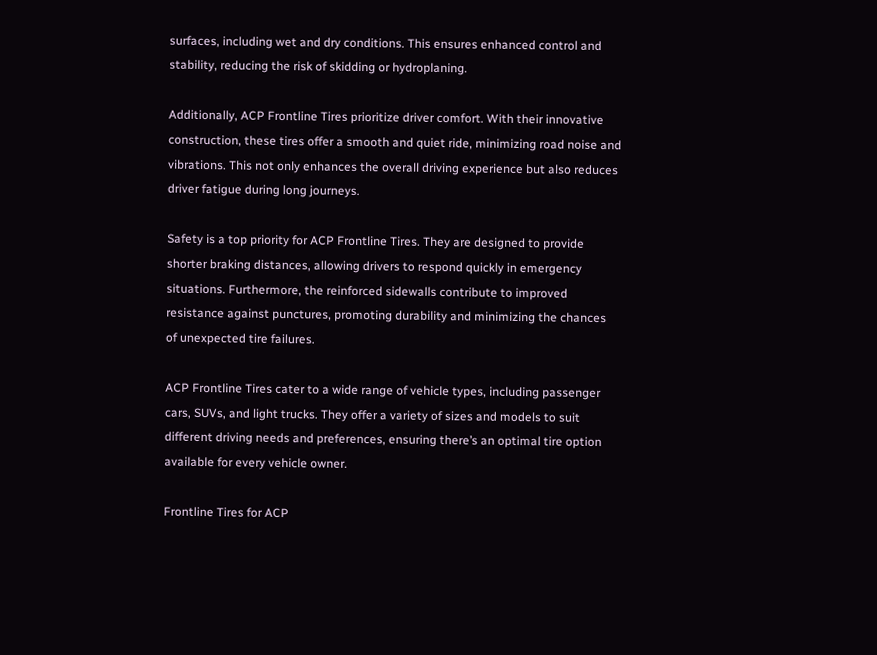surfaces, including wet and dry conditions. This ensures enhanced control and stability, reducing the risk of skidding or hydroplaning.

Additionally, ACP Frontline Tires prioritize driver comfort. With their innovative construction, these tires offer a smooth and quiet ride, minimizing road noise and vibrations. This not only enhances the overall driving experience but also reduces driver fatigue during long journeys.

Safety is a top priority for ACP Frontline Tires. They are designed to provide shorter braking distances, allowing drivers to respond quickly in emergency situations. Furthermore, the reinforced sidewalls contribute to improved resistance against punctures, promoting durability and minimizing the chances of unexpected tire failures.

ACP Frontline Tires cater to a wide range of vehicle types, including passenger cars, SUVs, and light trucks. They offer a variety of sizes and models to suit different driving needs and preferences, ensuring there’s an optimal tire option available for every vehicle owner.

Frontline Tires for ACP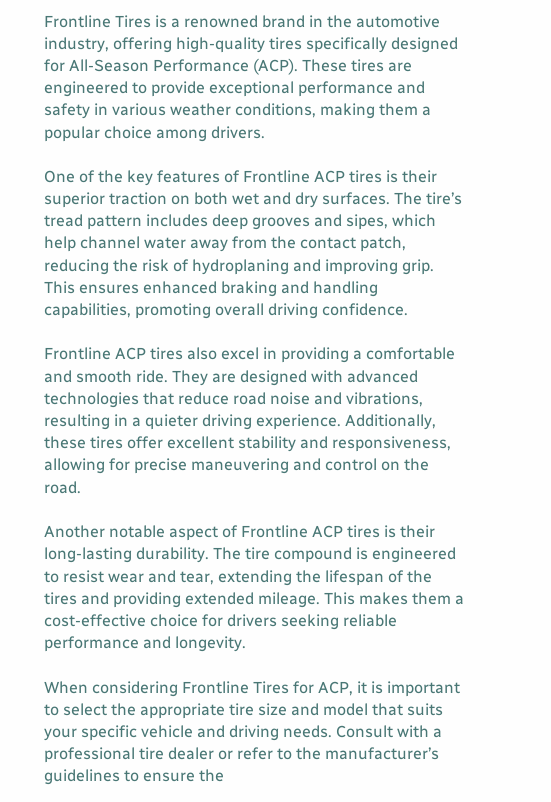Frontline Tires is a renowned brand in the automotive industry, offering high-quality tires specifically designed for All-Season Performance (ACP). These tires are engineered to provide exceptional performance and safety in various weather conditions, making them a popular choice among drivers.

One of the key features of Frontline ACP tires is their superior traction on both wet and dry surfaces. The tire’s tread pattern includes deep grooves and sipes, which help channel water away from the contact patch, reducing the risk of hydroplaning and improving grip. This ensures enhanced braking and handling capabilities, promoting overall driving confidence.

Frontline ACP tires also excel in providing a comfortable and smooth ride. They are designed with advanced technologies that reduce road noise and vibrations, resulting in a quieter driving experience. Additionally, these tires offer excellent stability and responsiveness, allowing for precise maneuvering and control on the road.

Another notable aspect of Frontline ACP tires is their long-lasting durability. The tire compound is engineered to resist wear and tear, extending the lifespan of the tires and providing extended mileage. This makes them a cost-effective choice for drivers seeking reliable performance and longevity.

When considering Frontline Tires for ACP, it is important to select the appropriate tire size and model that suits your specific vehicle and driving needs. Consult with a professional tire dealer or refer to the manufacturer’s guidelines to ensure the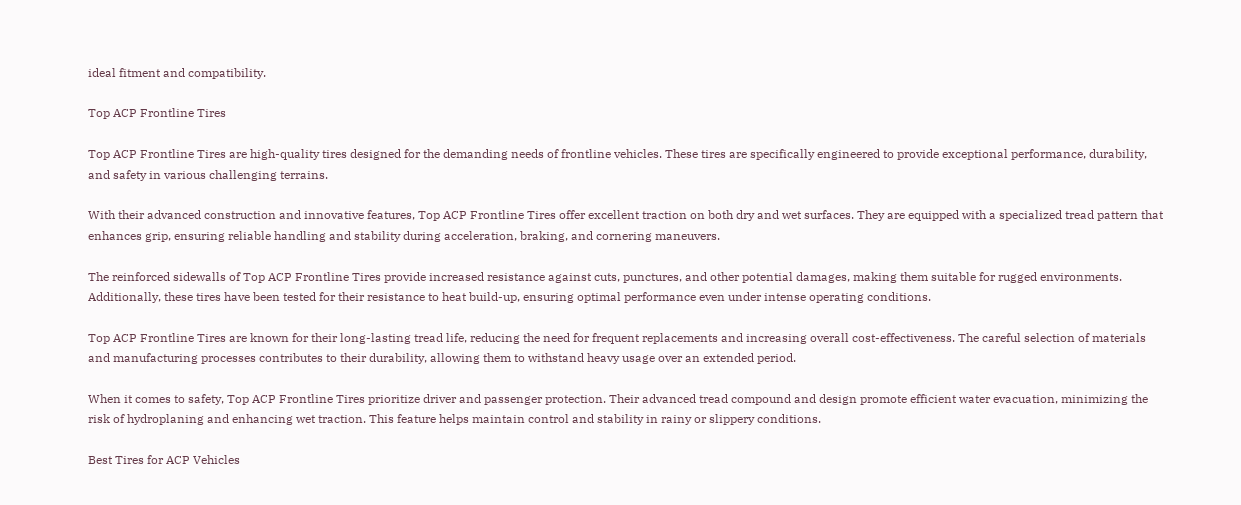ideal fitment and compatibility.

Top ACP Frontline Tires

Top ACP Frontline Tires are high-quality tires designed for the demanding needs of frontline vehicles. These tires are specifically engineered to provide exceptional performance, durability, and safety in various challenging terrains.

With their advanced construction and innovative features, Top ACP Frontline Tires offer excellent traction on both dry and wet surfaces. They are equipped with a specialized tread pattern that enhances grip, ensuring reliable handling and stability during acceleration, braking, and cornering maneuvers.

The reinforced sidewalls of Top ACP Frontline Tires provide increased resistance against cuts, punctures, and other potential damages, making them suitable for rugged environments. Additionally, these tires have been tested for their resistance to heat build-up, ensuring optimal performance even under intense operating conditions.

Top ACP Frontline Tires are known for their long-lasting tread life, reducing the need for frequent replacements and increasing overall cost-effectiveness. The careful selection of materials and manufacturing processes contributes to their durability, allowing them to withstand heavy usage over an extended period.

When it comes to safety, Top ACP Frontline Tires prioritize driver and passenger protection. Their advanced tread compound and design promote efficient water evacuation, minimizing the risk of hydroplaning and enhancing wet traction. This feature helps maintain control and stability in rainy or slippery conditions.

Best Tires for ACP Vehicles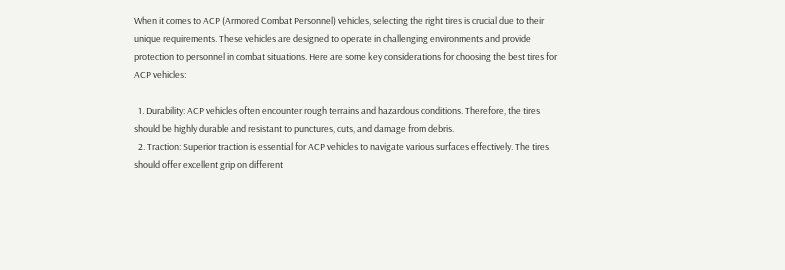When it comes to ACP (Armored Combat Personnel) vehicles, selecting the right tires is crucial due to their unique requirements. These vehicles are designed to operate in challenging environments and provide protection to personnel in combat situations. Here are some key considerations for choosing the best tires for ACP vehicles:

  1. Durability: ACP vehicles often encounter rough terrains and hazardous conditions. Therefore, the tires should be highly durable and resistant to punctures, cuts, and damage from debris.
  2. Traction: Superior traction is essential for ACP vehicles to navigate various surfaces effectively. The tires should offer excellent grip on different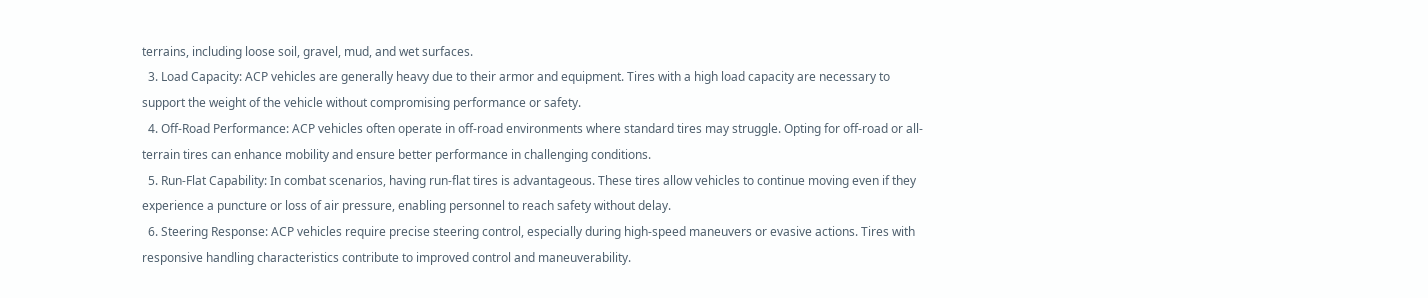terrains, including loose soil, gravel, mud, and wet surfaces.
  3. Load Capacity: ACP vehicles are generally heavy due to their armor and equipment. Tires with a high load capacity are necessary to support the weight of the vehicle without compromising performance or safety.
  4. Off-Road Performance: ACP vehicles often operate in off-road environments where standard tires may struggle. Opting for off-road or all-terrain tires can enhance mobility and ensure better performance in challenging conditions.
  5. Run-Flat Capability: In combat scenarios, having run-flat tires is advantageous. These tires allow vehicles to continue moving even if they experience a puncture or loss of air pressure, enabling personnel to reach safety without delay.
  6. Steering Response: ACP vehicles require precise steering control, especially during high-speed maneuvers or evasive actions. Tires with responsive handling characteristics contribute to improved control and maneuverability.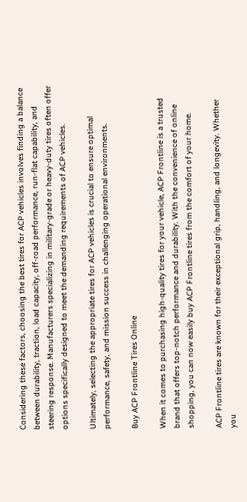Considering these factors, choosing the best tires for ACP vehicles involves finding a balance between durability, traction, load capacity, off-road performance, run-flat capability, and steering response. Manufacturers specializing in military-grade or heavy-duty tires often offer options specifically designed to meet the demanding requirements of ACP vehicles.

Ultimately, selecting the appropriate tires for ACP vehicles is crucial to ensure optimal performance, safety, and mission success in challenging operational environments.

Buy ACP Frontline Tires Online

When it comes to purchasing high-quality tires for your vehicle, ACP Frontline is a trusted brand that offers top-notch performance and durability. With the convenience of online shopping, you can now easily buy ACP Frontline tires from the comfort of your home.

ACP Frontline tires are known for their exceptional grip, handling, and longevity. Whether you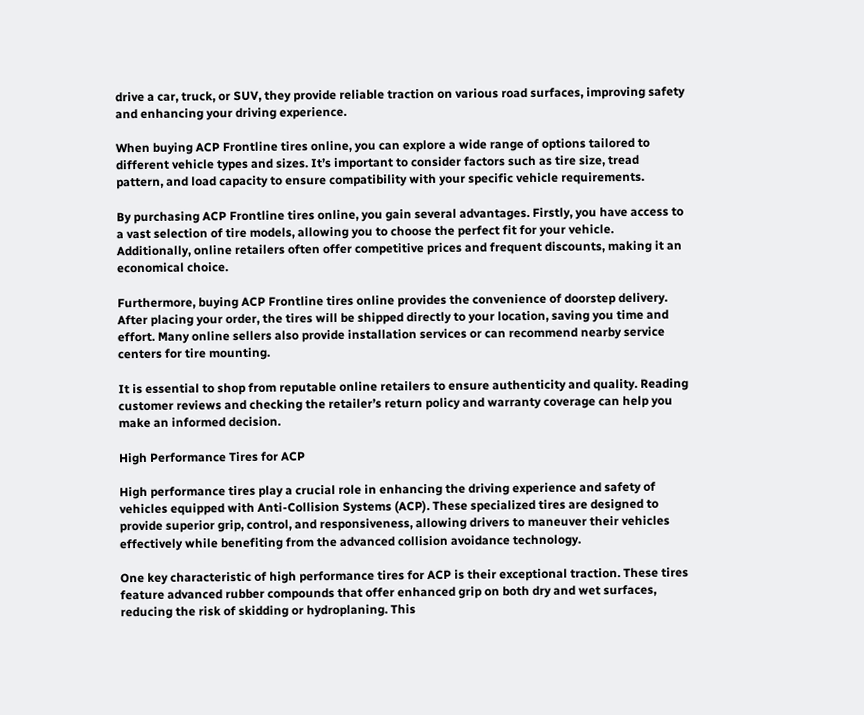drive a car, truck, or SUV, they provide reliable traction on various road surfaces, improving safety and enhancing your driving experience.

When buying ACP Frontline tires online, you can explore a wide range of options tailored to different vehicle types and sizes. It’s important to consider factors such as tire size, tread pattern, and load capacity to ensure compatibility with your specific vehicle requirements.

By purchasing ACP Frontline tires online, you gain several advantages. Firstly, you have access to a vast selection of tire models, allowing you to choose the perfect fit for your vehicle. Additionally, online retailers often offer competitive prices and frequent discounts, making it an economical choice.

Furthermore, buying ACP Frontline tires online provides the convenience of doorstep delivery. After placing your order, the tires will be shipped directly to your location, saving you time and effort. Many online sellers also provide installation services or can recommend nearby service centers for tire mounting.

It is essential to shop from reputable online retailers to ensure authenticity and quality. Reading customer reviews and checking the retailer’s return policy and warranty coverage can help you make an informed decision.

High Performance Tires for ACP

High performance tires play a crucial role in enhancing the driving experience and safety of vehicles equipped with Anti-Collision Systems (ACP). These specialized tires are designed to provide superior grip, control, and responsiveness, allowing drivers to maneuver their vehicles effectively while benefiting from the advanced collision avoidance technology.

One key characteristic of high performance tires for ACP is their exceptional traction. These tires feature advanced rubber compounds that offer enhanced grip on both dry and wet surfaces, reducing the risk of skidding or hydroplaning. This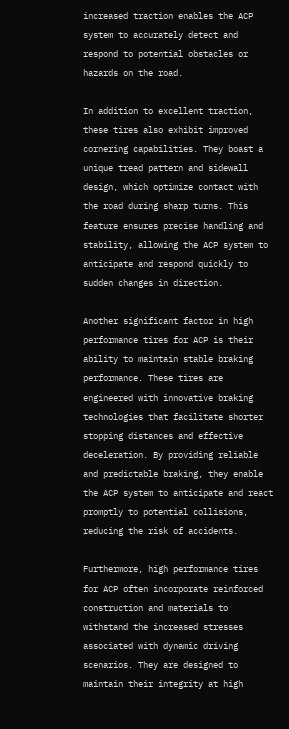increased traction enables the ACP system to accurately detect and respond to potential obstacles or hazards on the road.

In addition to excellent traction, these tires also exhibit improved cornering capabilities. They boast a unique tread pattern and sidewall design, which optimize contact with the road during sharp turns. This feature ensures precise handling and stability, allowing the ACP system to anticipate and respond quickly to sudden changes in direction.

Another significant factor in high performance tires for ACP is their ability to maintain stable braking performance. These tires are engineered with innovative braking technologies that facilitate shorter stopping distances and effective deceleration. By providing reliable and predictable braking, they enable the ACP system to anticipate and react promptly to potential collisions, reducing the risk of accidents.

Furthermore, high performance tires for ACP often incorporate reinforced construction and materials to withstand the increased stresses associated with dynamic driving scenarios. They are designed to maintain their integrity at high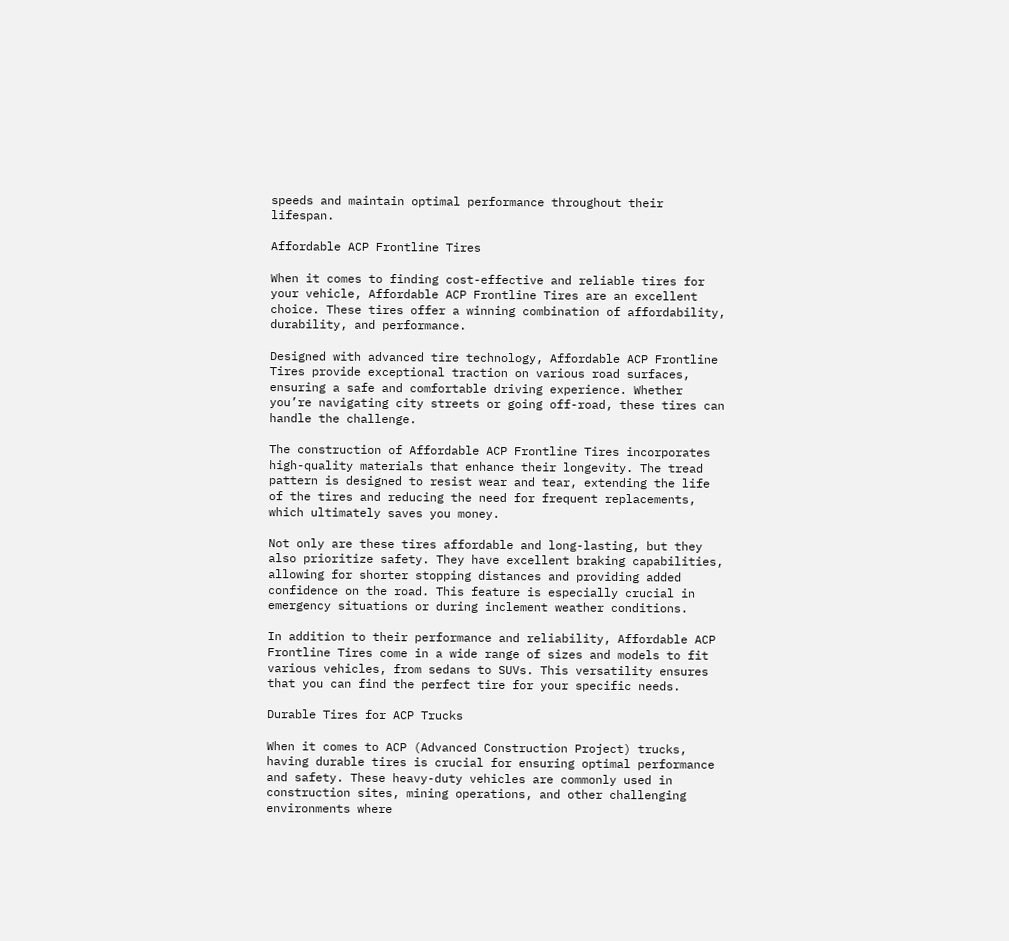speeds and maintain optimal performance throughout their lifespan.

Affordable ACP Frontline Tires

When it comes to finding cost-effective and reliable tires for your vehicle, Affordable ACP Frontline Tires are an excellent choice. These tires offer a winning combination of affordability, durability, and performance.

Designed with advanced tire technology, Affordable ACP Frontline Tires provide exceptional traction on various road surfaces, ensuring a safe and comfortable driving experience. Whether you’re navigating city streets or going off-road, these tires can handle the challenge.

The construction of Affordable ACP Frontline Tires incorporates high-quality materials that enhance their longevity. The tread pattern is designed to resist wear and tear, extending the life of the tires and reducing the need for frequent replacements, which ultimately saves you money.

Not only are these tires affordable and long-lasting, but they also prioritize safety. They have excellent braking capabilities, allowing for shorter stopping distances and providing added confidence on the road. This feature is especially crucial in emergency situations or during inclement weather conditions.

In addition to their performance and reliability, Affordable ACP Frontline Tires come in a wide range of sizes and models to fit various vehicles, from sedans to SUVs. This versatility ensures that you can find the perfect tire for your specific needs.

Durable Tires for ACP Trucks

When it comes to ACP (Advanced Construction Project) trucks, having durable tires is crucial for ensuring optimal performance and safety. These heavy-duty vehicles are commonly used in construction sites, mining operations, and other challenging environments where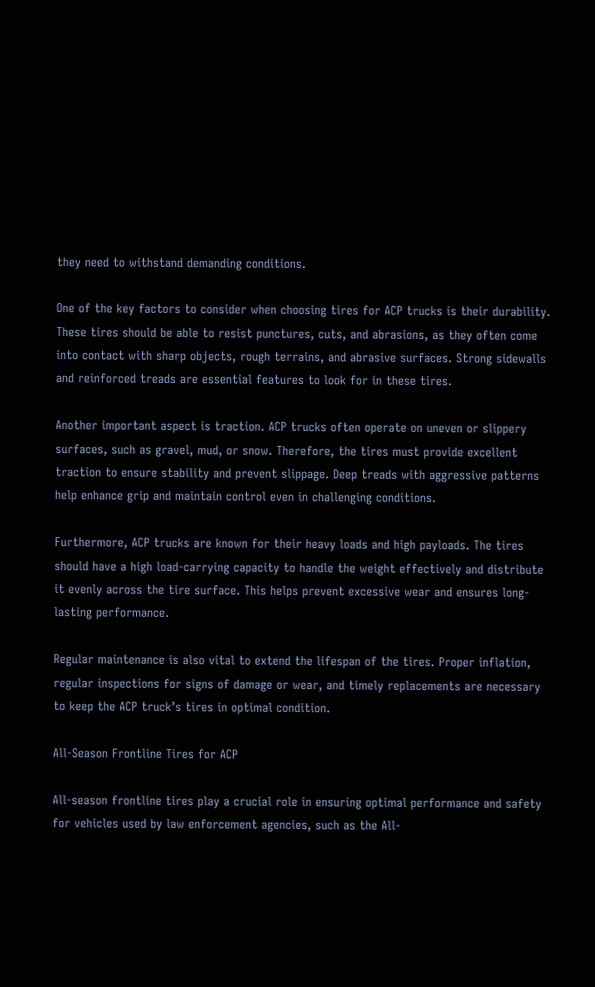they need to withstand demanding conditions.

One of the key factors to consider when choosing tires for ACP trucks is their durability. These tires should be able to resist punctures, cuts, and abrasions, as they often come into contact with sharp objects, rough terrains, and abrasive surfaces. Strong sidewalls and reinforced treads are essential features to look for in these tires.

Another important aspect is traction. ACP trucks often operate on uneven or slippery surfaces, such as gravel, mud, or snow. Therefore, the tires must provide excellent traction to ensure stability and prevent slippage. Deep treads with aggressive patterns help enhance grip and maintain control even in challenging conditions.

Furthermore, ACP trucks are known for their heavy loads and high payloads. The tires should have a high load-carrying capacity to handle the weight effectively and distribute it evenly across the tire surface. This helps prevent excessive wear and ensures long-lasting performance.

Regular maintenance is also vital to extend the lifespan of the tires. Proper inflation, regular inspections for signs of damage or wear, and timely replacements are necessary to keep the ACP truck’s tires in optimal condition.

All-Season Frontline Tires for ACP

All-season frontline tires play a crucial role in ensuring optimal performance and safety for vehicles used by law enforcement agencies, such as the All-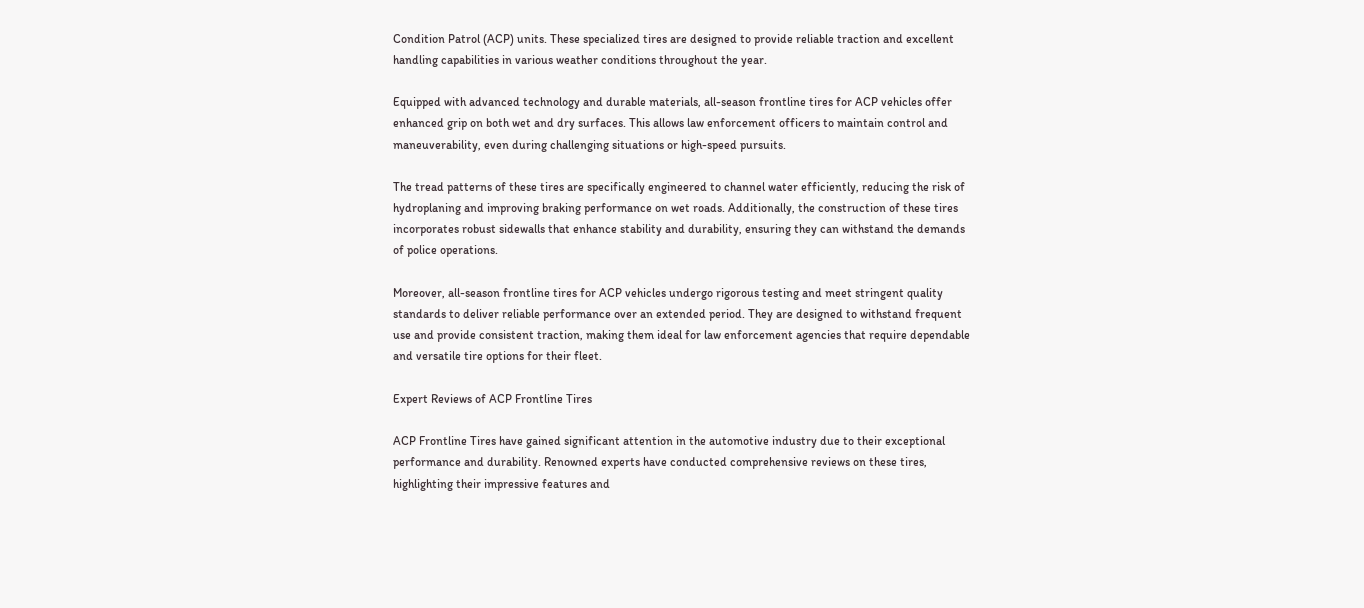Condition Patrol (ACP) units. These specialized tires are designed to provide reliable traction and excellent handling capabilities in various weather conditions throughout the year.

Equipped with advanced technology and durable materials, all-season frontline tires for ACP vehicles offer enhanced grip on both wet and dry surfaces. This allows law enforcement officers to maintain control and maneuverability, even during challenging situations or high-speed pursuits.

The tread patterns of these tires are specifically engineered to channel water efficiently, reducing the risk of hydroplaning and improving braking performance on wet roads. Additionally, the construction of these tires incorporates robust sidewalls that enhance stability and durability, ensuring they can withstand the demands of police operations.

Moreover, all-season frontline tires for ACP vehicles undergo rigorous testing and meet stringent quality standards to deliver reliable performance over an extended period. They are designed to withstand frequent use and provide consistent traction, making them ideal for law enforcement agencies that require dependable and versatile tire options for their fleet.

Expert Reviews of ACP Frontline Tires

ACP Frontline Tires have gained significant attention in the automotive industry due to their exceptional performance and durability. Renowned experts have conducted comprehensive reviews on these tires, highlighting their impressive features and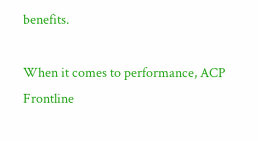benefits.

When it comes to performance, ACP Frontline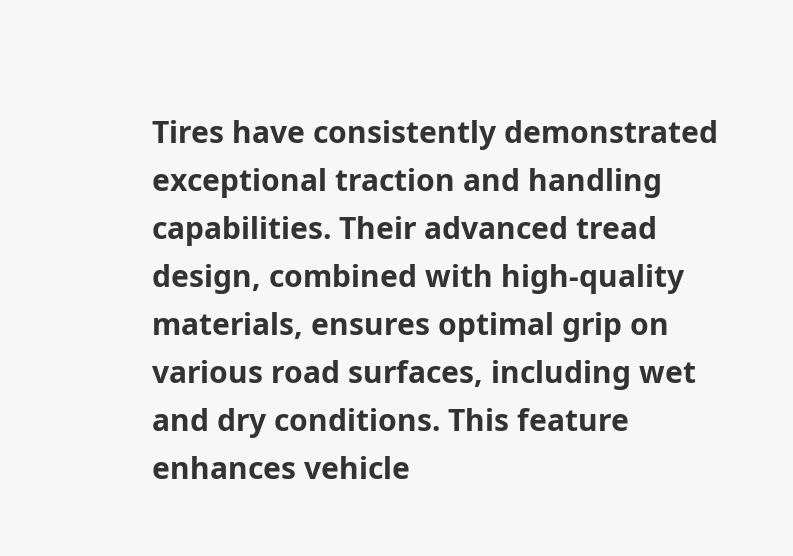Tires have consistently demonstrated exceptional traction and handling capabilities. Their advanced tread design, combined with high-quality materials, ensures optimal grip on various road surfaces, including wet and dry conditions. This feature enhances vehicle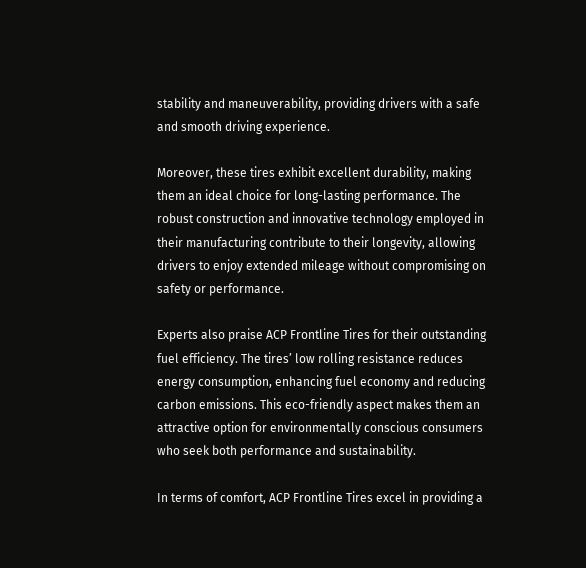stability and maneuverability, providing drivers with a safe and smooth driving experience.

Moreover, these tires exhibit excellent durability, making them an ideal choice for long-lasting performance. The robust construction and innovative technology employed in their manufacturing contribute to their longevity, allowing drivers to enjoy extended mileage without compromising on safety or performance.

Experts also praise ACP Frontline Tires for their outstanding fuel efficiency. The tires’ low rolling resistance reduces energy consumption, enhancing fuel economy and reducing carbon emissions. This eco-friendly aspect makes them an attractive option for environmentally conscious consumers who seek both performance and sustainability.

In terms of comfort, ACP Frontline Tires excel in providing a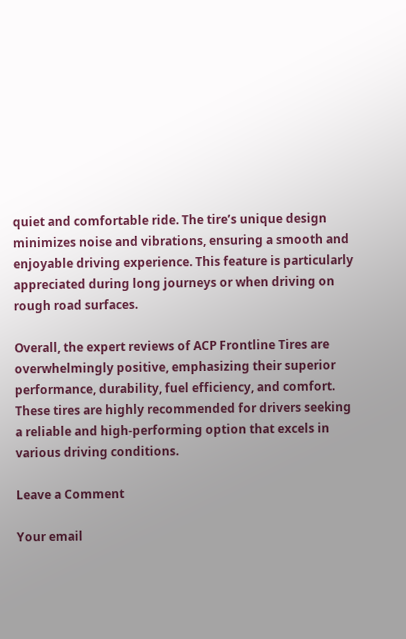quiet and comfortable ride. The tire’s unique design minimizes noise and vibrations, ensuring a smooth and enjoyable driving experience. This feature is particularly appreciated during long journeys or when driving on rough road surfaces.

Overall, the expert reviews of ACP Frontline Tires are overwhelmingly positive, emphasizing their superior performance, durability, fuel efficiency, and comfort. These tires are highly recommended for drivers seeking a reliable and high-performing option that excels in various driving conditions.

Leave a Comment

Your email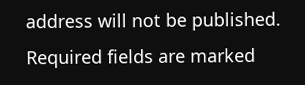address will not be published. Required fields are marked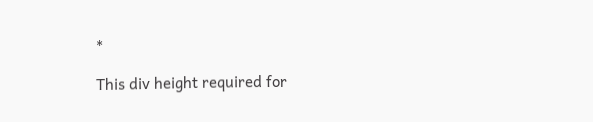*

This div height required for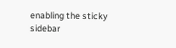enabling the sticky sidebar